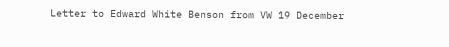Letter to Edward White Benson from VW 19 December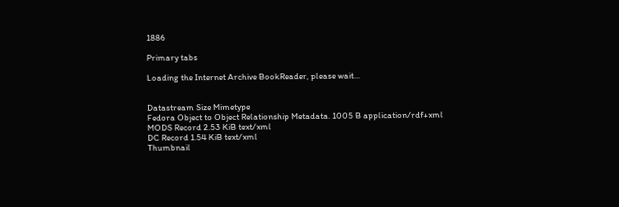1886

Primary tabs

Loading the Internet Archive BookReader, please wait...


Datastream Size Mimetype
Fedora Object to Object Relationship Metadata. 1005 B application/rdf+xml
MODS Record 2.53 KiB text/xml
DC Record 1.54 KiB text/xml
Thumbnail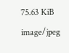75.63 KiB image/jpeg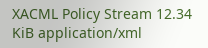XACML Policy Stream 12.34 KiB application/xml